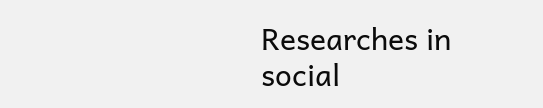Researches in social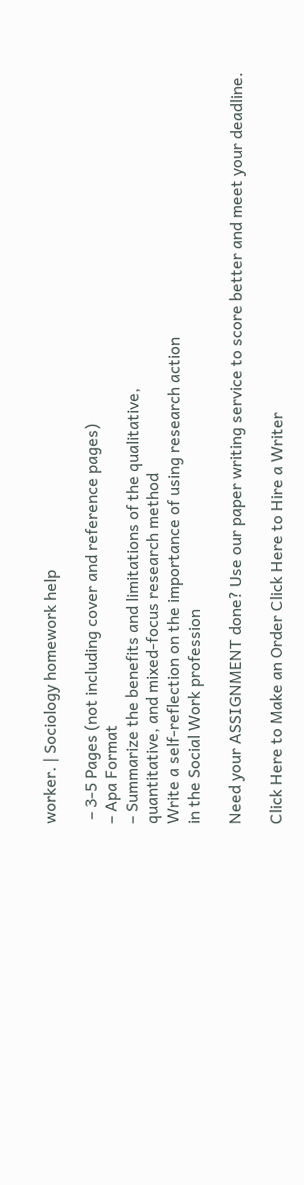worker. | Sociology homework help

 – 3-5 Pages (not including cover and reference pages)
– Apa Format
– Summarize the benefits and limitations of the qualitative,
quantitative, and mixed-focus research method
Write a self-reflection on the importance of using research action
in the Social Work profession

Need your ASSIGNMENT done? Use our paper writing service to score better and meet your deadline.

Click Here to Make an Order Click Here to Hire a Writer